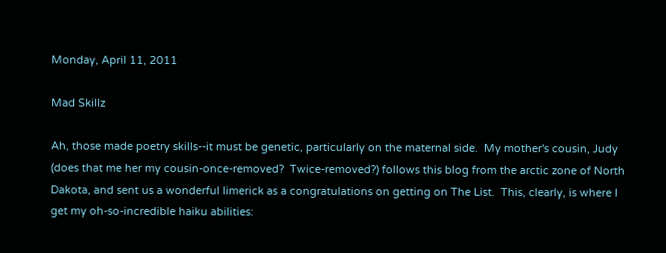Monday, April 11, 2011

Mad Skillz

Ah, those made poetry skills--it must be genetic, particularly on the maternal side.  My mother's cousin, Judy (does that me her my cousin-once-removed?  Twice-removed?) follows this blog from the arctic zone of North Dakota, and sent us a wonderful limerick as a congratulations on getting on The List.  This, clearly, is where I get my oh-so-incredible haiku abilities: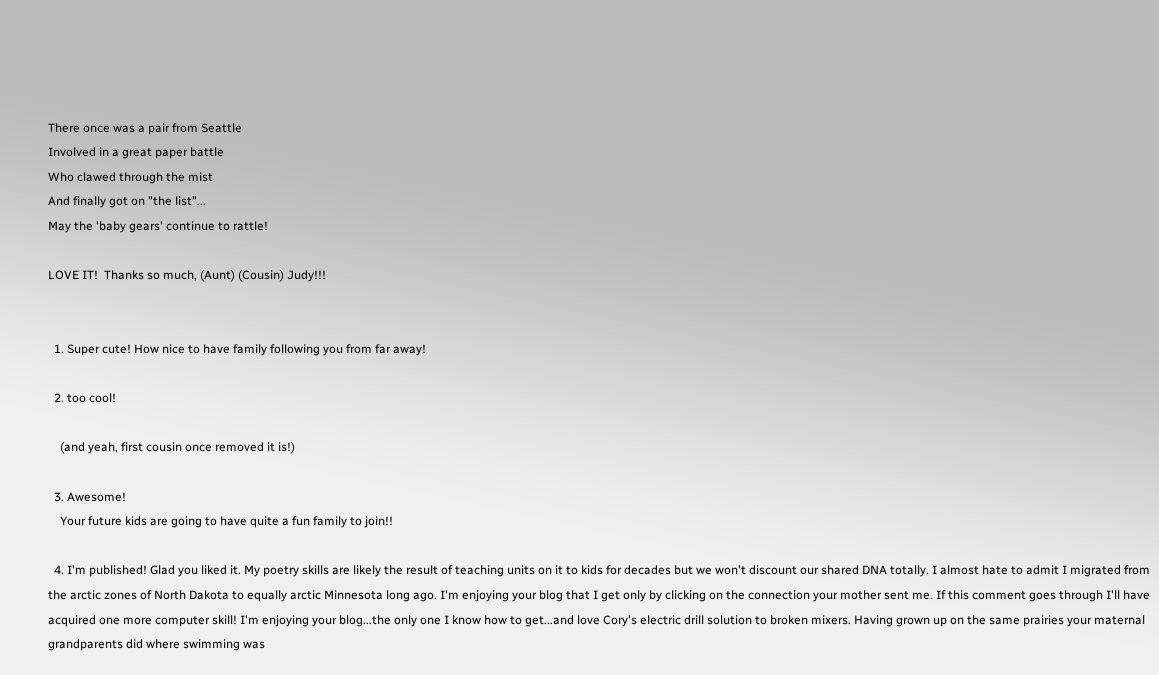There once was a pair from Seattle
Involved in a great paper battle
Who clawed through the mist
And finally got on "the list"...
May the 'baby gears' continue to rattle!

LOVE IT!  Thanks so much, (Aunt) (Cousin) Judy!!!


  1. Super cute! How nice to have family following you from far away!

  2. too cool!

    (and yeah, first cousin once removed it is!)

  3. Awesome!
    Your future kids are going to have quite a fun family to join!!

  4. I'm published! Glad you liked it. My poetry skills are likely the result of teaching units on it to kids for decades but we won't discount our shared DNA totally. I almost hate to admit I migrated from the arctic zones of North Dakota to equally arctic Minnesota long ago. I'm enjoying your blog that I get only by clicking on the connection your mother sent me. If this comment goes through I'll have acquired one more computer skill! I'm enjoying your blog...the only one I know how to get...and love Cory's electric drill solution to broken mixers. Having grown up on the same prairies your maternal grandparents did where swimming was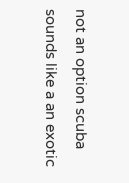not an option scuba sounds like a an exotic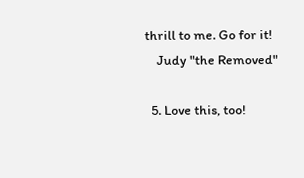thrill to me. Go for it!
    Judy "the Removed"

  5. Love this, too!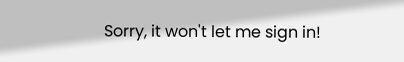Sorry, it won't let me sign in!